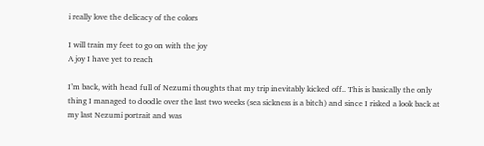i really love the delicacy of the colors

I will train my feet to go on with the joy
A joy I have yet to reach

I’m back, with head full of Nezumi thoughts that my trip inevitably kicked off.. This is basically the only thing I managed to doodle over the last two weeks (sea sickness is a bitch) and since I risked a look back at my last Nezumi portrait and was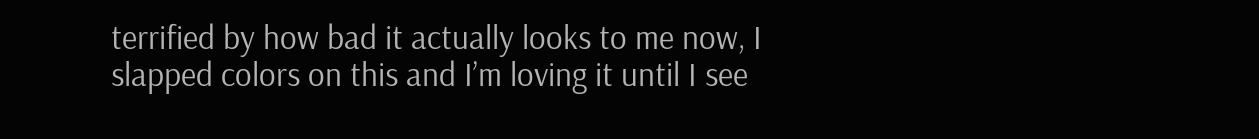terrified by how bad it actually looks to me now, I slapped colors on this and I’m loving it until I see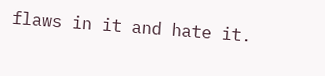flaws in it and hate it.